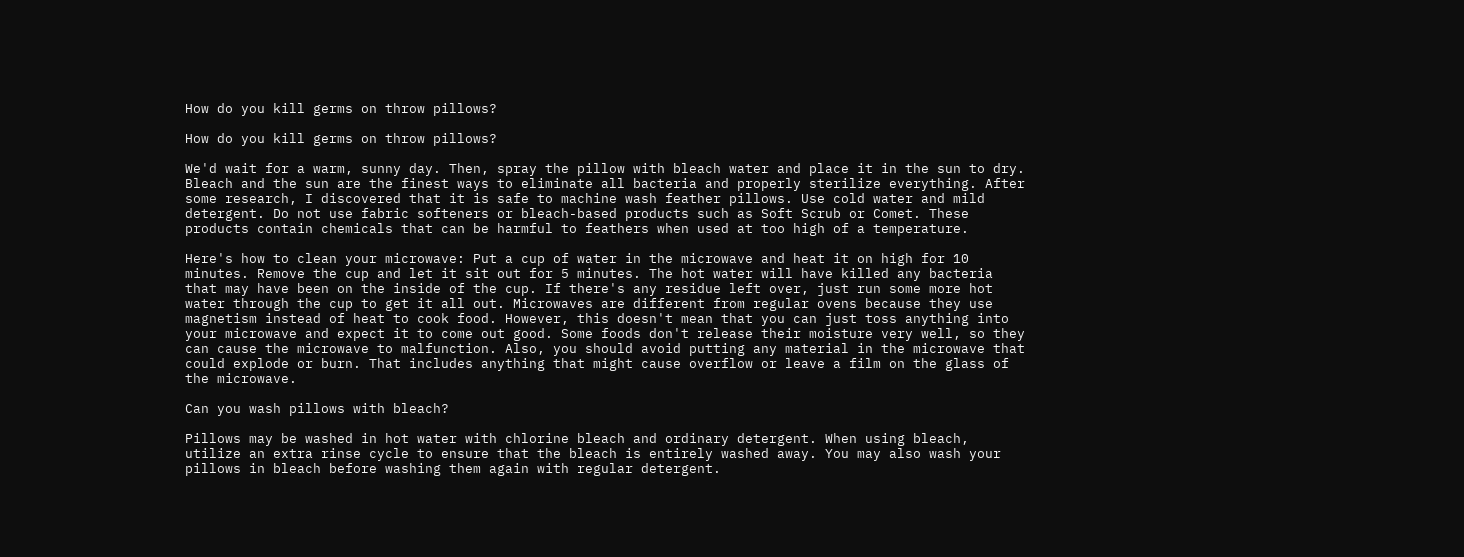How do you kill germs on throw pillows?

How do you kill germs on throw pillows?

We'd wait for a warm, sunny day. Then, spray the pillow with bleach water and place it in the sun to dry. Bleach and the sun are the finest ways to eliminate all bacteria and properly sterilize everything. After some research, I discovered that it is safe to machine wash feather pillows. Use cold water and mild detergent. Do not use fabric softeners or bleach-based products such as Soft Scrub or Comet. These products contain chemicals that can be harmful to feathers when used at too high of a temperature.

Here's how to clean your microwave: Put a cup of water in the microwave and heat it on high for 10 minutes. Remove the cup and let it sit out for 5 minutes. The hot water will have killed any bacteria that may have been on the inside of the cup. If there's any residue left over, just run some more hot water through the cup to get it all out. Microwaves are different from regular ovens because they use magnetism instead of heat to cook food. However, this doesn't mean that you can just toss anything into your microwave and expect it to come out good. Some foods don't release their moisture very well, so they can cause the microwave to malfunction. Also, you should avoid putting any material in the microwave that could explode or burn. That includes anything that might cause overflow or leave a film on the glass of the microwave.

Can you wash pillows with bleach?

Pillows may be washed in hot water with chlorine bleach and ordinary detergent. When using bleach, utilize an extra rinse cycle to ensure that the bleach is entirely washed away. You may also wash your pillows in bleach before washing them again with regular detergent.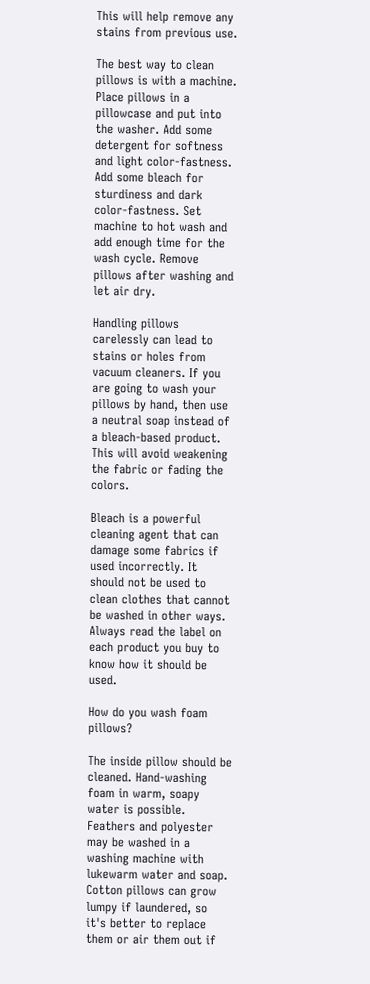This will help remove any stains from previous use.

The best way to clean pillows is with a machine. Place pillows in a pillowcase and put into the washer. Add some detergent for softness and light color-fastness. Add some bleach for sturdiness and dark color-fastness. Set machine to hot wash and add enough time for the wash cycle. Remove pillows after washing and let air dry.

Handling pillows carelessly can lead to stains or holes from vacuum cleaners. If you are going to wash your pillows by hand, then use a neutral soap instead of a bleach-based product. This will avoid weakening the fabric or fading the colors.

Bleach is a powerful cleaning agent that can damage some fabrics if used incorrectly. It should not be used to clean clothes that cannot be washed in other ways. Always read the label on each product you buy to know how it should be used.

How do you wash foam pillows?

The inside pillow should be cleaned. Hand-washing foam in warm, soapy water is possible. Feathers and polyester may be washed in a washing machine with lukewarm water and soap. Cotton pillows can grow lumpy if laundered, so it's better to replace them or air them out if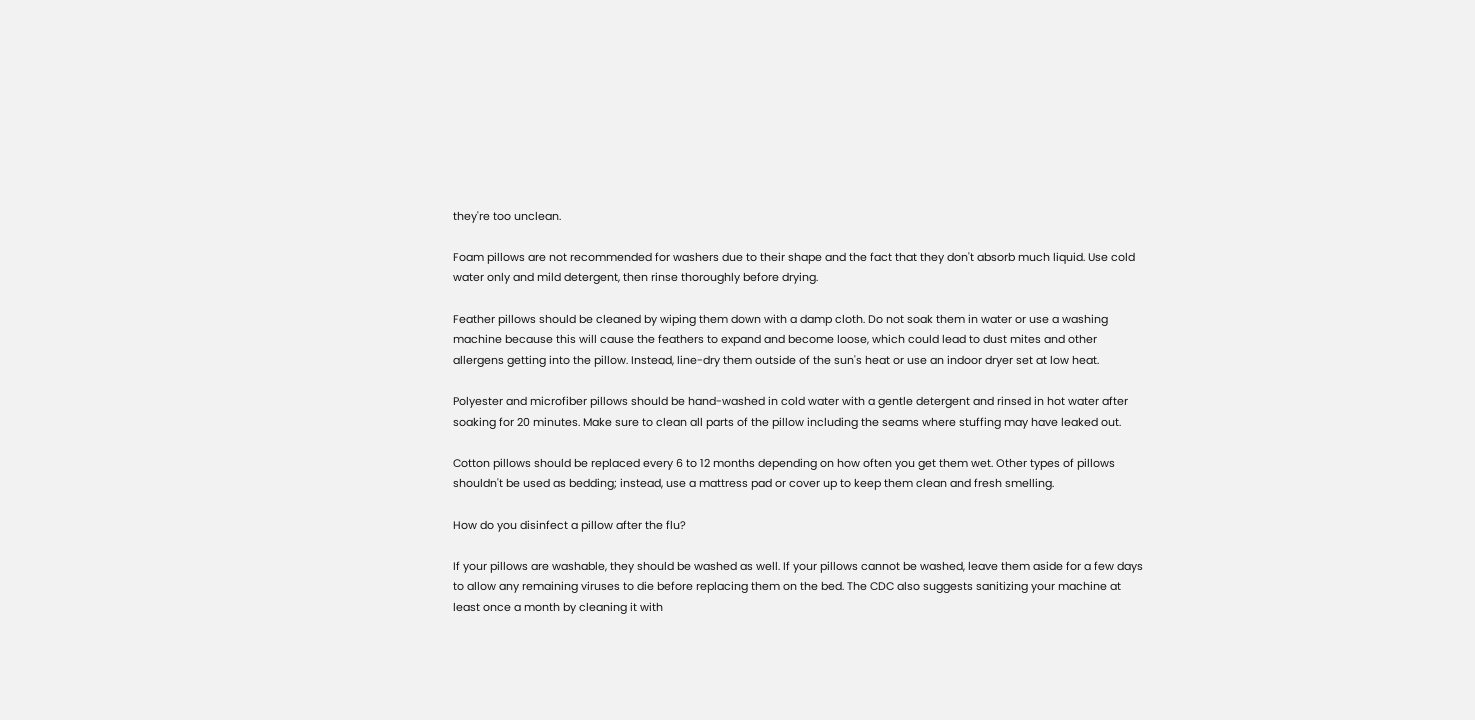they're too unclean.

Foam pillows are not recommended for washers due to their shape and the fact that they don't absorb much liquid. Use cold water only and mild detergent, then rinse thoroughly before drying.

Feather pillows should be cleaned by wiping them down with a damp cloth. Do not soak them in water or use a washing machine because this will cause the feathers to expand and become loose, which could lead to dust mites and other allergens getting into the pillow. Instead, line-dry them outside of the sun's heat or use an indoor dryer set at low heat.

Polyester and microfiber pillows should be hand-washed in cold water with a gentle detergent and rinsed in hot water after soaking for 20 minutes. Make sure to clean all parts of the pillow including the seams where stuffing may have leaked out.

Cotton pillows should be replaced every 6 to 12 months depending on how often you get them wet. Other types of pillows shouldn't be used as bedding; instead, use a mattress pad or cover up to keep them clean and fresh smelling.

How do you disinfect a pillow after the flu?

If your pillows are washable, they should be washed as well. If your pillows cannot be washed, leave them aside for a few days to allow any remaining viruses to die before replacing them on the bed. The CDC also suggests sanitizing your machine at least once a month by cleaning it with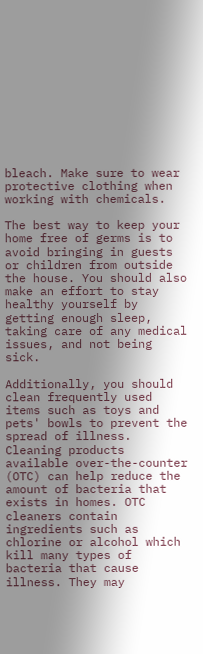bleach. Make sure to wear protective clothing when working with chemicals.

The best way to keep your home free of germs is to avoid bringing in guests or children from outside the house. You should also make an effort to stay healthy yourself by getting enough sleep, taking care of any medical issues, and not being sick.

Additionally, you should clean frequently used items such as toys and pets' bowls to prevent the spread of illness. Cleaning products available over-the-counter (OTC) can help reduce the amount of bacteria that exists in homes. OTC cleaners contain ingredients such as chlorine or alcohol which kill many types of bacteria that cause illness. They may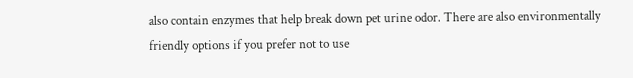also contain enzymes that help break down pet urine odor. There are also environmentally friendly options if you prefer not to use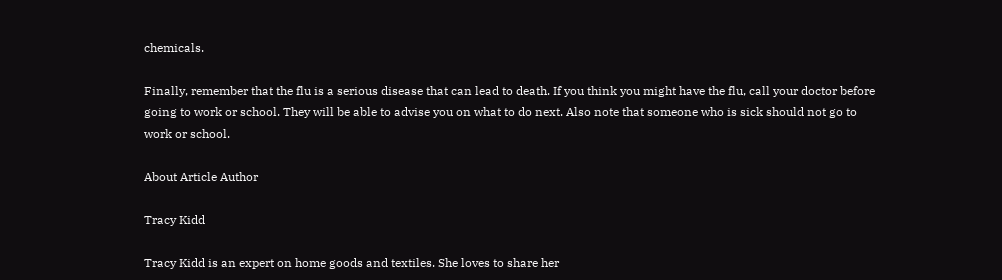chemicals.

Finally, remember that the flu is a serious disease that can lead to death. If you think you might have the flu, call your doctor before going to work or school. They will be able to advise you on what to do next. Also note that someone who is sick should not go to work or school.

About Article Author

Tracy Kidd

Tracy Kidd is an expert on home goods and textiles. She loves to share her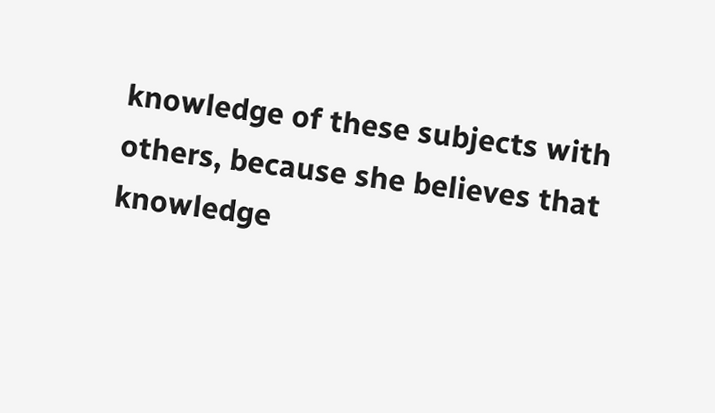knowledge of these subjects with others, because she believes that knowledge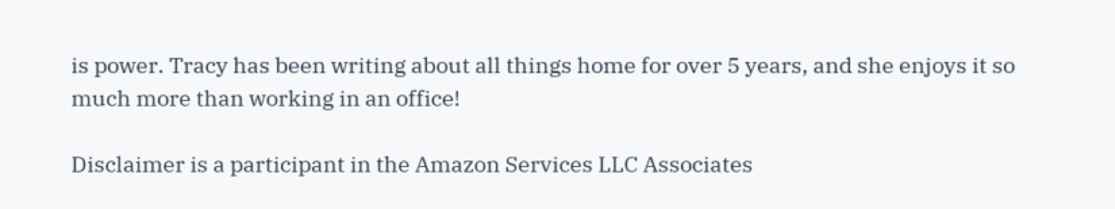is power. Tracy has been writing about all things home for over 5 years, and she enjoys it so much more than working in an office!

Disclaimer is a participant in the Amazon Services LLC Associates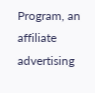Program, an affiliate advertising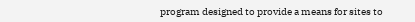program designed to provide a means for sites to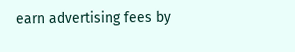earn advertising fees by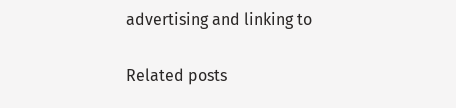advertising and linking to

Related posts